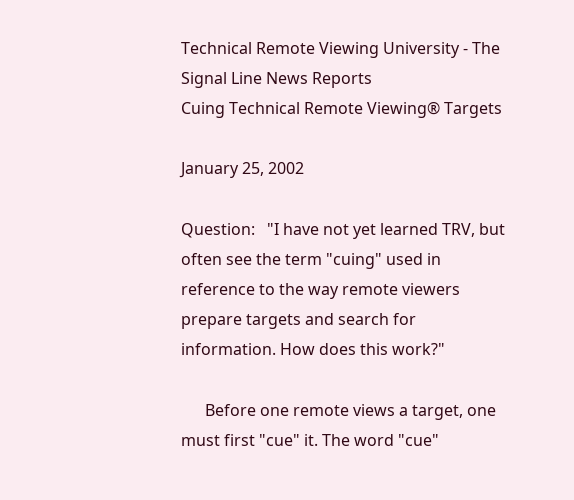Technical Remote Viewing University - The Signal Line News Reports
Cuing Technical Remote Viewing® Targets

January 25, 2002

Question:   "I have not yet learned TRV, but often see the term "cuing" used in reference to the way remote viewers prepare targets and search for information. How does this work?"

      Before one remote views a target, one must first "cue" it. The word "cue"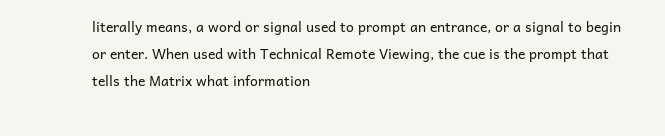literally means, a word or signal used to prompt an entrance, or a signal to begin or enter. When used with Technical Remote Viewing, the cue is the prompt that tells the Matrix what information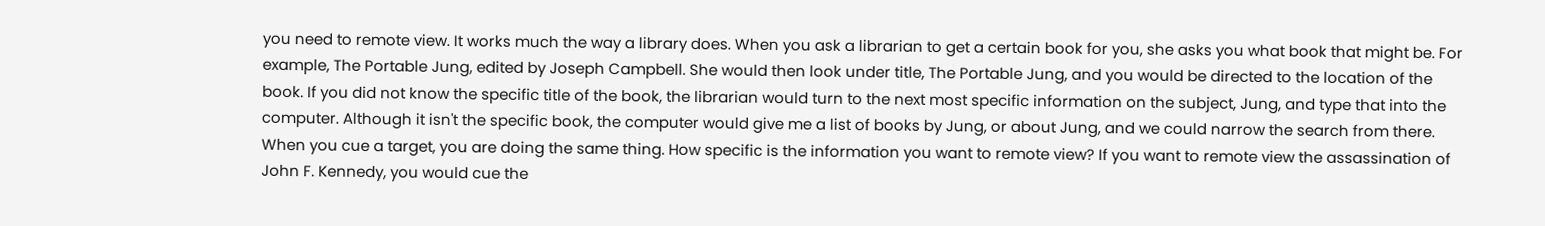you need to remote view. It works much the way a library does. When you ask a librarian to get a certain book for you, she asks you what book that might be. For example, The Portable Jung, edited by Joseph Campbell. She would then look under title, The Portable Jung, and you would be directed to the location of the book. If you did not know the specific title of the book, the librarian would turn to the next most specific information on the subject, Jung, and type that into the computer. Although it isn't the specific book, the computer would give me a list of books by Jung, or about Jung, and we could narrow the search from there. When you cue a target, you are doing the same thing. How specific is the information you want to remote view? If you want to remote view the assassination of John F. Kennedy, you would cue the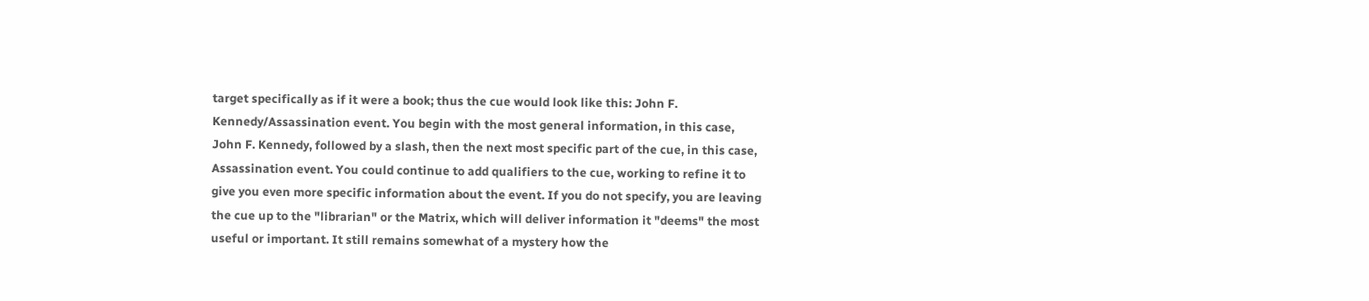target specifically as if it were a book; thus the cue would look like this: John F. Kennedy/Assassination event. You begin with the most general information, in this case, John F. Kennedy, followed by a slash, then the next most specific part of the cue, in this case, Assassination event. You could continue to add qualifiers to the cue, working to refine it to give you even more specific information about the event. If you do not specify, you are leaving the cue up to the "librarian" or the Matrix, which will deliver information it "deems" the most useful or important. It still remains somewhat of a mystery how the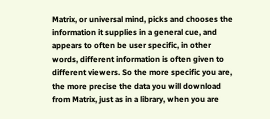Matrix, or universal mind, picks and chooses the information it supplies in a general cue, and appears to often be user specific, in other words, different information is often given to different viewers. So the more specific you are, the more precise the data you will download from Matrix, just as in a library, when you are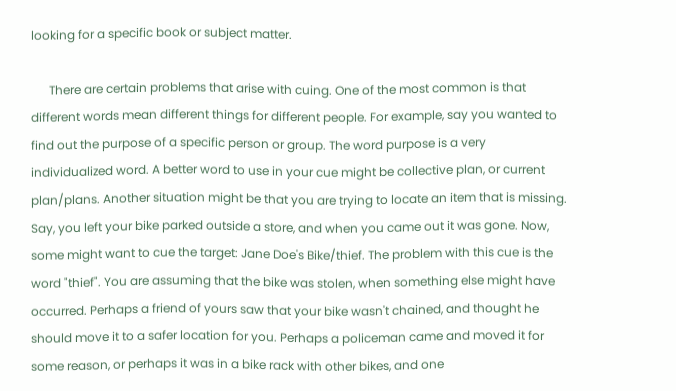looking for a specific book or subject matter.

      There are certain problems that arise with cuing. One of the most common is that different words mean different things for different people. For example, say you wanted to find out the purpose of a specific person or group. The word purpose is a very individualized word. A better word to use in your cue might be collective plan, or current plan/plans. Another situation might be that you are trying to locate an item that is missing. Say, you left your bike parked outside a store, and when you came out it was gone. Now, some might want to cue the target: Jane Doe's Bike/thief. The problem with this cue is the word "thief". You are assuming that the bike was stolen, when something else might have occurred. Perhaps a friend of yours saw that your bike wasn't chained, and thought he should move it to a safer location for you. Perhaps a policeman came and moved it for some reason, or perhaps it was in a bike rack with other bikes, and one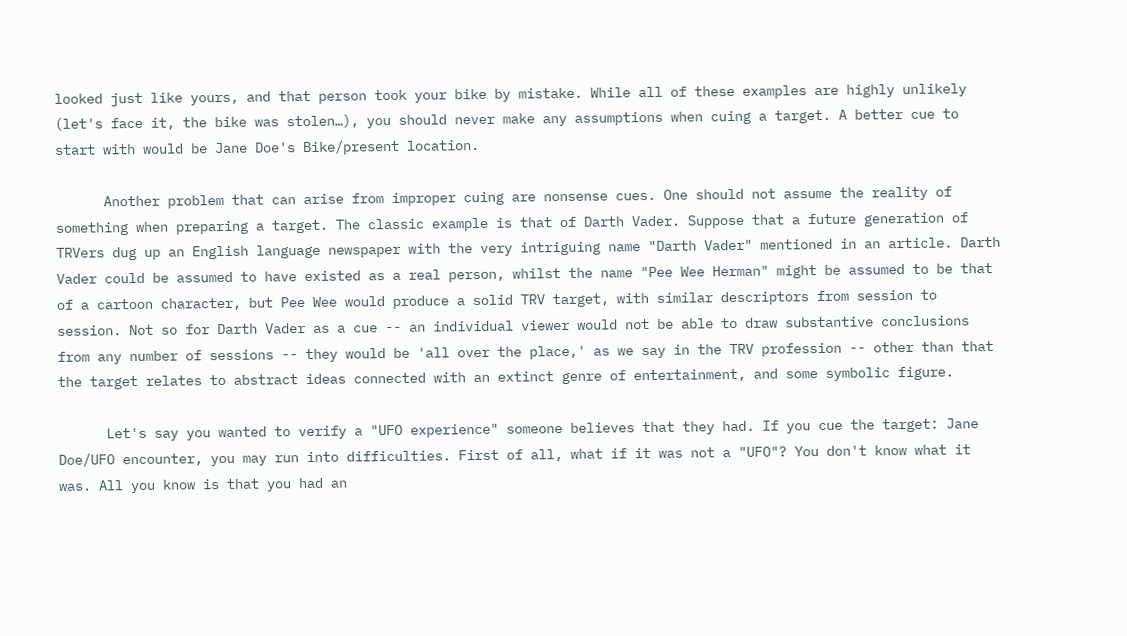looked just like yours, and that person took your bike by mistake. While all of these examples are highly unlikely (let's face it, the bike was stolen…), you should never make any assumptions when cuing a target. A better cue to start with would be Jane Doe's Bike/present location.

      Another problem that can arise from improper cuing are nonsense cues. One should not assume the reality of something when preparing a target. The classic example is that of Darth Vader. Suppose that a future generation of TRVers dug up an English language newspaper with the very intriguing name "Darth Vader" mentioned in an article. Darth Vader could be assumed to have existed as a real person, whilst the name "Pee Wee Herman" might be assumed to be that of a cartoon character, but Pee Wee would produce a solid TRV target, with similar descriptors from session to session. Not so for Darth Vader as a cue -- an individual viewer would not be able to draw substantive conclusions from any number of sessions -- they would be 'all over the place,' as we say in the TRV profession -- other than that the target relates to abstract ideas connected with an extinct genre of entertainment, and some symbolic figure.

      Let's say you wanted to verify a "UFO experience" someone believes that they had. If you cue the target: Jane Doe/UFO encounter, you may run into difficulties. First of all, what if it was not a "UFO"? You don't know what it was. All you know is that you had an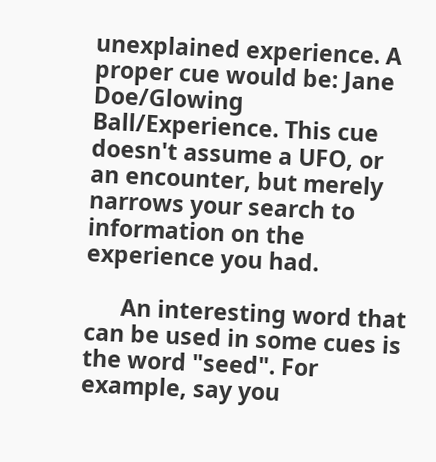unexplained experience. A proper cue would be: Jane Doe/Glowing Ball/Experience. This cue doesn't assume a UFO, or an encounter, but merely narrows your search to information on the experience you had.

      An interesting word that can be used in some cues is the word "seed". For example, say you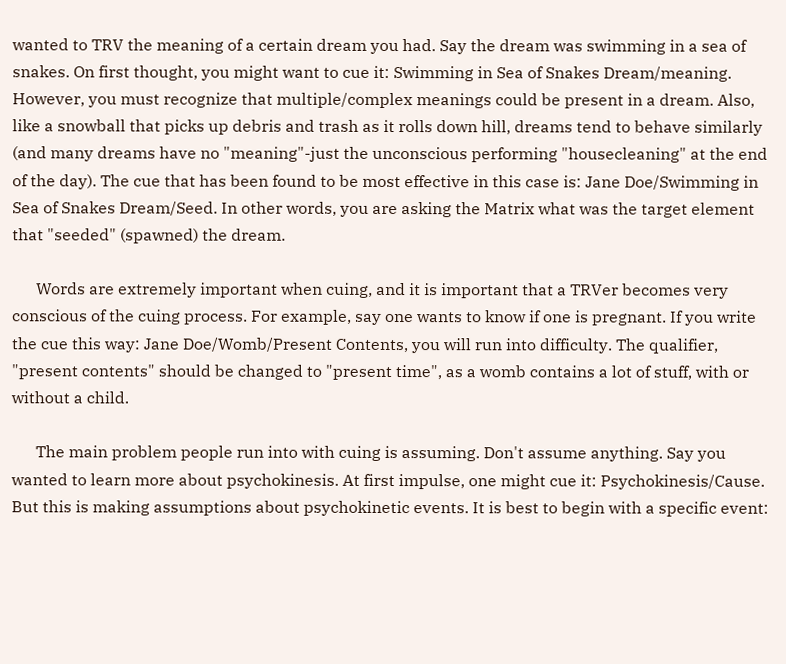wanted to TRV the meaning of a certain dream you had. Say the dream was swimming in a sea of snakes. On first thought, you might want to cue it: Swimming in Sea of Snakes Dream/meaning. However, you must recognize that multiple/complex meanings could be present in a dream. Also, like a snowball that picks up debris and trash as it rolls down hill, dreams tend to behave similarly (and many dreams have no "meaning"-just the unconscious performing "housecleaning" at the end of the day). The cue that has been found to be most effective in this case is: Jane Doe/Swimming in Sea of Snakes Dream/Seed. In other words, you are asking the Matrix what was the target element that "seeded" (spawned) the dream.

      Words are extremely important when cuing, and it is important that a TRVer becomes very conscious of the cuing process. For example, say one wants to know if one is pregnant. If you write the cue this way: Jane Doe/Womb/Present Contents, you will run into difficulty. The qualifier, "present contents" should be changed to "present time", as a womb contains a lot of stuff, with or without a child.

      The main problem people run into with cuing is assuming. Don't assume anything. Say you wanted to learn more about psychokinesis. At first impulse, one might cue it: Psychokinesis/Cause. But this is making assumptions about psychokinetic events. It is best to begin with a specific event: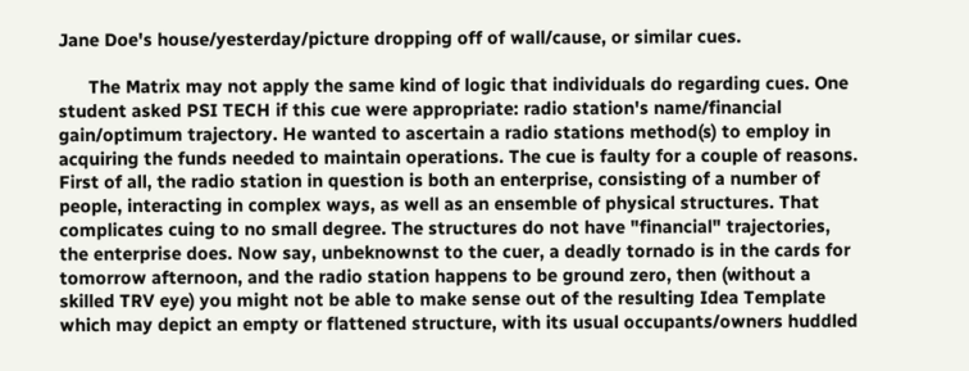Jane Doe's house/yesterday/picture dropping off of wall/cause, or similar cues.

      The Matrix may not apply the same kind of logic that individuals do regarding cues. One student asked PSI TECH if this cue were appropriate: radio station's name/financial gain/optimum trajectory. He wanted to ascertain a radio stations method(s) to employ in acquiring the funds needed to maintain operations. The cue is faulty for a couple of reasons. First of all, the radio station in question is both an enterprise, consisting of a number of people, interacting in complex ways, as well as an ensemble of physical structures. That complicates cuing to no small degree. The structures do not have "financial" trajectories, the enterprise does. Now say, unbeknownst to the cuer, a deadly tornado is in the cards for tomorrow afternoon, and the radio station happens to be ground zero, then (without a skilled TRV eye) you might not be able to make sense out of the resulting Idea Template which may depict an empty or flattened structure, with its usual occupants/owners huddled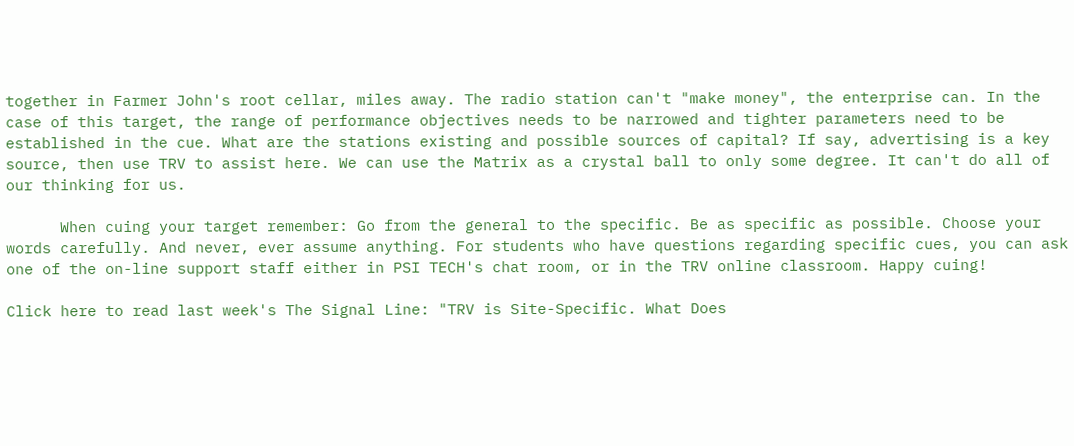together in Farmer John's root cellar, miles away. The radio station can't "make money", the enterprise can. In the case of this target, the range of performance objectives needs to be narrowed and tighter parameters need to be established in the cue. What are the stations existing and possible sources of capital? If say, advertising is a key source, then use TRV to assist here. We can use the Matrix as a crystal ball to only some degree. It can't do all of our thinking for us.

      When cuing your target remember: Go from the general to the specific. Be as specific as possible. Choose your words carefully. And never, ever assume anything. For students who have questions regarding specific cues, you can ask one of the on-line support staff either in PSI TECH's chat room, or in the TRV online classroom. Happy cuing!

Click here to read last week's The Signal Line: "TRV is Site-Specific. What Does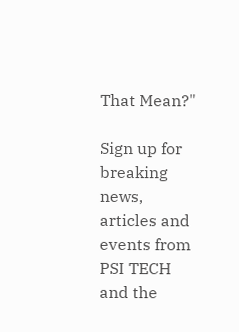That Mean?"

Sign up for breaking news, articles and events from PSI TECH and the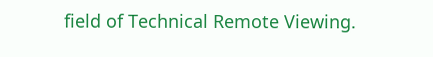field of Technical Remote Viewing.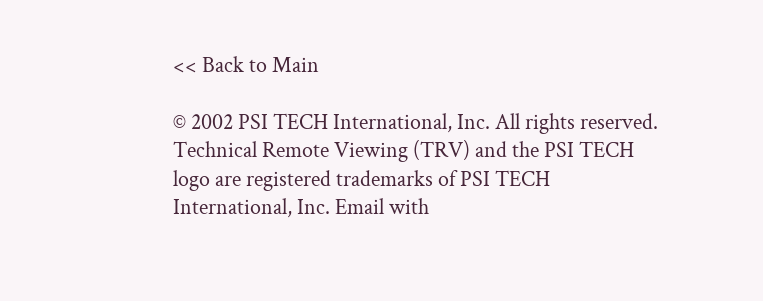<< Back to Main

© 2002 PSI TECH International, Inc. All rights reserved. Technical Remote Viewing (TRV) and the PSI TECH logo are registered trademarks of PSI TECH International, Inc. Email with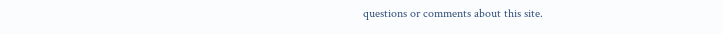questions or comments about this site.